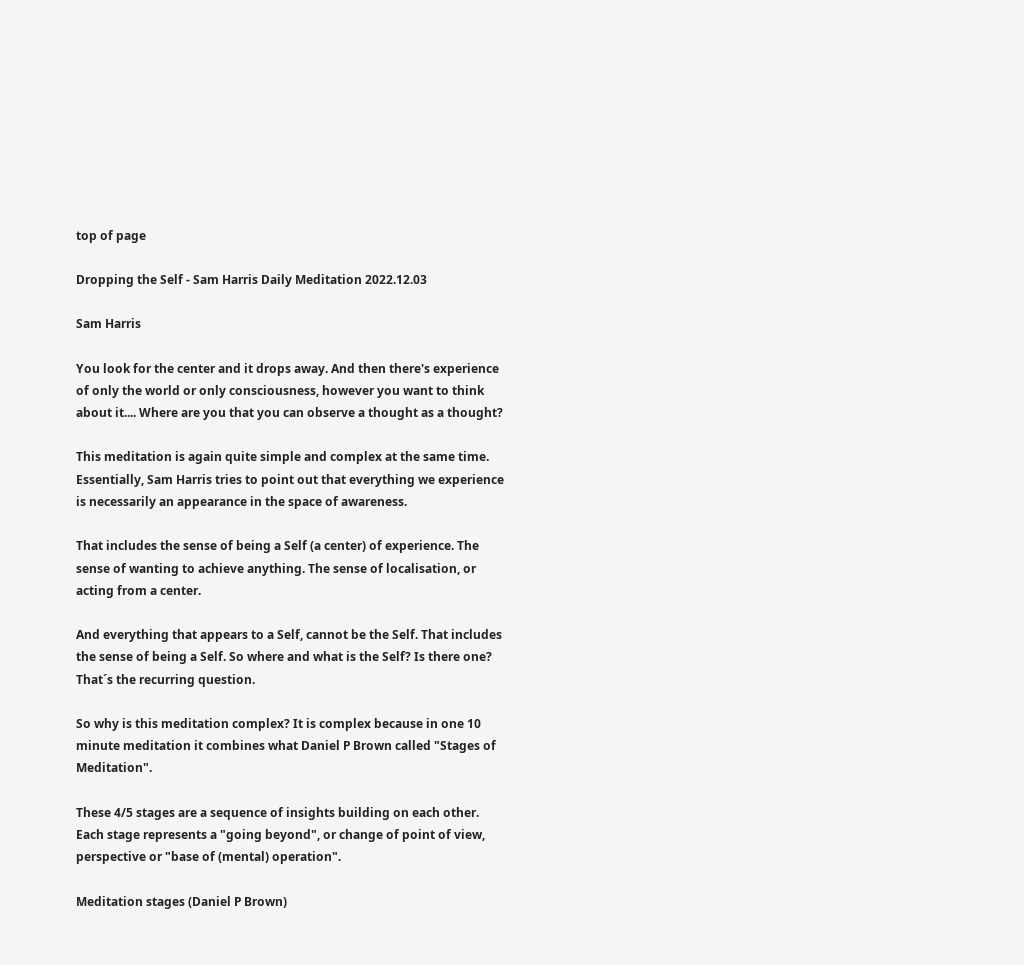top of page

Dropping the Self - Sam Harris Daily Meditation 2022.12.03

Sam Harris

You look for the center and it drops away. And then there's experience of only the world or only consciousness, however you want to think about it.... Where are you that you can observe a thought as a thought?

This meditation is again quite simple and complex at the same time. Essentially, Sam Harris tries to point out that everything we experience is necessarily an appearance in the space of awareness.

That includes the sense of being a Self (a center) of experience. The sense of wanting to achieve anything. The sense of localisation, or acting from a center.

And everything that appears to a Self, cannot be the Self. That includes the sense of being a Self. So where and what is the Self? Is there one? That´s the recurring question.

So why is this meditation complex? It is complex because in one 10 minute meditation it combines what Daniel P Brown called "Stages of Meditation".

These 4/5 stages are a sequence of insights building on each other. Each stage represents a "going beyond", or change of point of view, perspective or "base of (mental) operation".

Meditation stages (Daniel P Brown)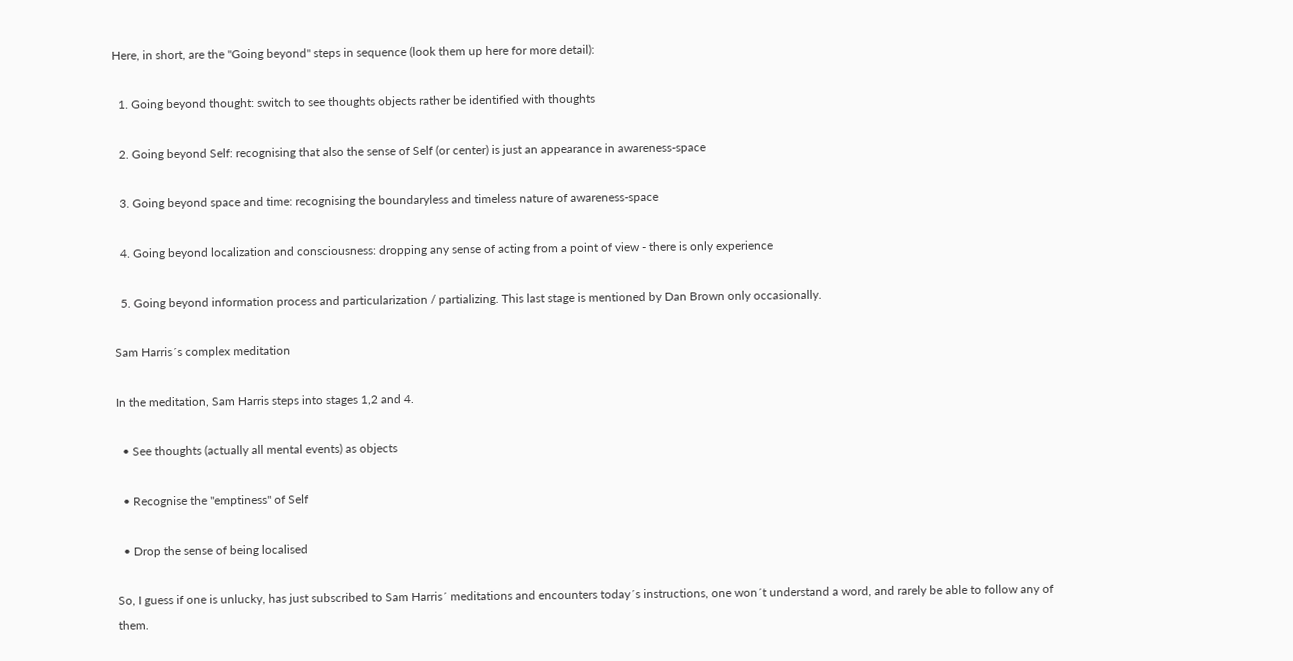Here, in short, are the "Going beyond" steps in sequence (look them up here for more detail):

  1. Going beyond thought: switch to see thoughts objects rather be identified with thoughts

  2. Going beyond Self: recognising that also the sense of Self (or center) is just an appearance in awareness-space

  3. Going beyond space and time: recognising the boundaryless and timeless nature of awareness-space

  4. Going beyond localization and consciousness: dropping any sense of acting from a point of view - there is only experience

  5. Going beyond information process and particularization / partializing. This last stage is mentioned by Dan Brown only occasionally.

Sam Harris´s complex meditation

In the meditation, Sam Harris steps into stages 1,2 and 4.

  • See thoughts (actually all mental events) as objects

  • Recognise the "emptiness" of Self

  • Drop the sense of being localised

So, I guess if one is unlucky, has just subscribed to Sam Harris´ meditations and encounters today´s instructions, one won´t understand a word, and rarely be able to follow any of them.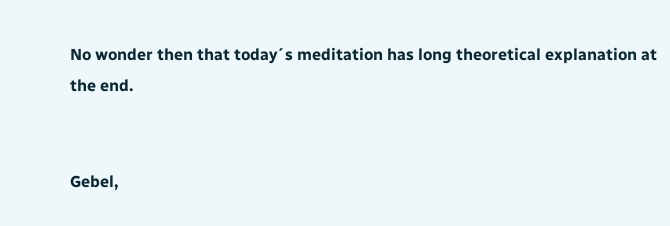No wonder then that today´s meditation has long theoretical explanation at the end.


Gebel,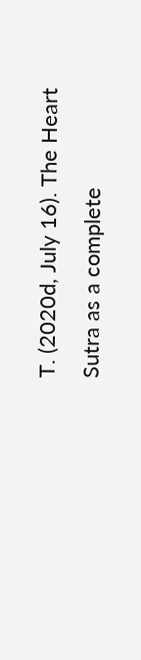T. (2020d, July 16). The Heart Sutra as a complete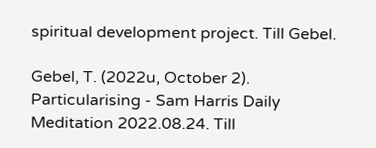spiritual development project. Till Gebel.

Gebel, T. (2022u, October 2). Particularising - Sam Harris Daily Meditation 2022.08.24. Till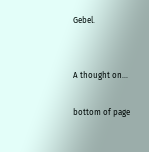Gebel.


A thought on...

bottom of page